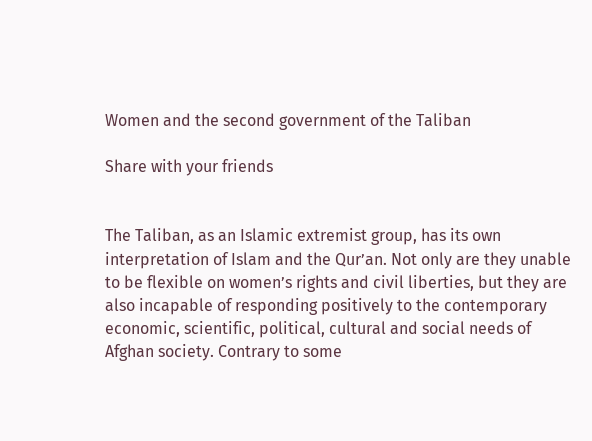Women and the second government of the Taliban

Share with your friends


The Taliban, as an Islamic extremist group, has its own interpretation of Islam and the Qur’an. Not only are they unable to be flexible on women’s rights and civil liberties, but they are also incapable of responding positively to the contemporary economic, scientific, political, cultural and social needs of Afghan society. Contrary to some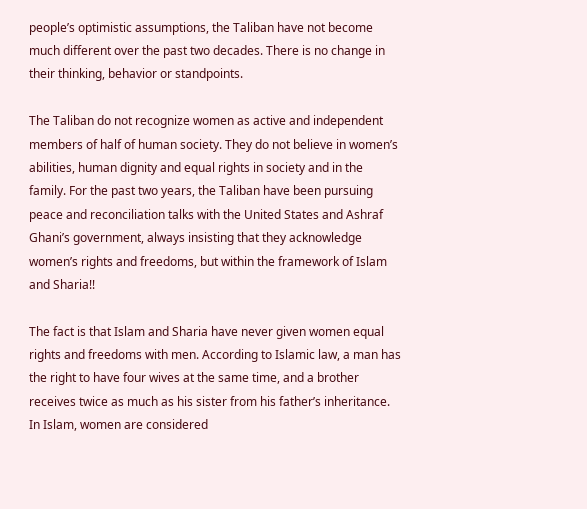people’s optimistic assumptions, the Taliban have not become much different over the past two decades. There is no change in their thinking, behavior or standpoints.

The Taliban do not recognize women as active and independent members of half of human society. They do not believe in women’s abilities, human dignity and equal rights in society and in the family. For the past two years, the Taliban have been pursuing peace and reconciliation talks with the United States and Ashraf Ghani’s government, always insisting that they acknowledge women’s rights and freedoms, but within the framework of Islam and Sharia!!

The fact is that Islam and Sharia have never given women equal rights and freedoms with men. According to Islamic law, a man has the right to have four wives at the same time, and a brother receives twice as much as his sister from his father’s inheritance. In Islam, women are considered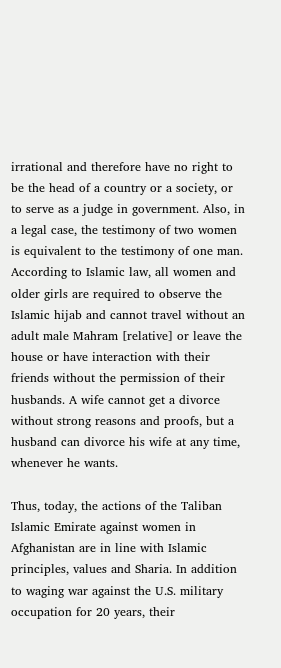irrational and therefore have no right to be the head of a country or a society, or to serve as a judge in government. Also, in a legal case, the testimony of two women is equivalent to the testimony of one man. According to Islamic law, all women and older girls are required to observe the Islamic hijab and cannot travel without an adult male Mahram [relative] or leave the house or have interaction with their friends without the permission of their husbands. A wife cannot get a divorce without strong reasons and proofs, but a husband can divorce his wife at any time, whenever he wants.

Thus, today, the actions of the Taliban Islamic Emirate against women in Afghanistan are in line with Islamic principles, values and Sharia. In addition to waging war against the U.S. military occupation for 20 years, their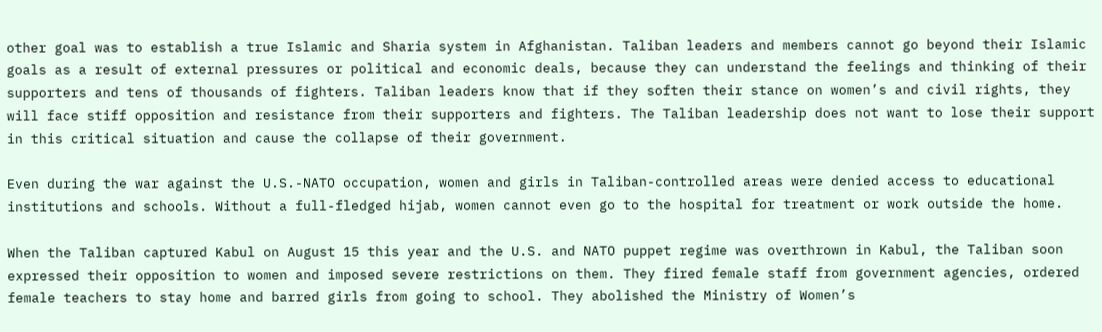other goal was to establish a true Islamic and Sharia system in Afghanistan. Taliban leaders and members cannot go beyond their Islamic goals as a result of external pressures or political and economic deals, because they can understand the feelings and thinking of their supporters and tens of thousands of fighters. Taliban leaders know that if they soften their stance on women’s and civil rights, they will face stiff opposition and resistance from their supporters and fighters. The Taliban leadership does not want to lose their support in this critical situation and cause the collapse of their government.

Even during the war against the U.S.-NATO occupation, women and girls in Taliban-controlled areas were denied access to educational institutions and schools. Without a full-fledged hijab, women cannot even go to the hospital for treatment or work outside the home.

When the Taliban captured Kabul on August 15 this year and the U.S. and NATO puppet regime was overthrown in Kabul, the Taliban soon expressed their opposition to women and imposed severe restrictions on them. They fired female staff from government agencies, ordered female teachers to stay home and barred girls from going to school. They abolished the Ministry of Women’s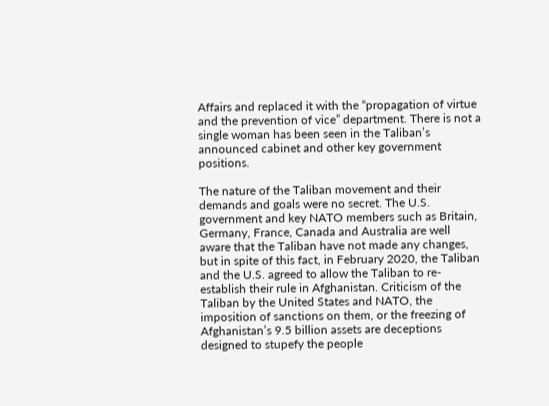Affairs and replaced it with the “propagation of virtue and the prevention of vice” department. There is not a single woman has been seen in the Taliban’s announced cabinet and other key government positions.

The nature of the Taliban movement and their demands and goals were no secret. The U.S. government and key NATO members such as Britain, Germany, France, Canada and Australia are well aware that the Taliban have not made any changes, but in spite of this fact, in February 2020, the Taliban and the U.S. agreed to allow the Taliban to re-establish their rule in Afghanistan. Criticism of the Taliban by the United States and NATO, the imposition of sanctions on them, or the freezing of Afghanistan’s 9.5 billion assets are deceptions designed to stupefy the people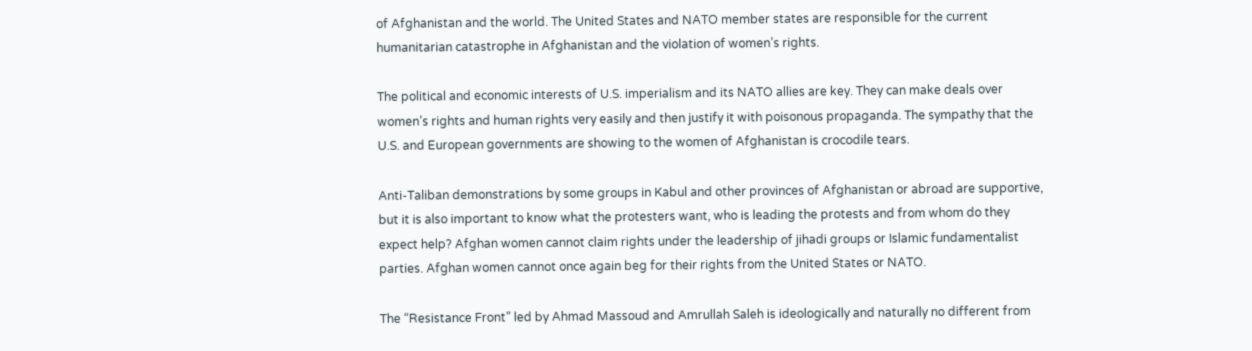of Afghanistan and the world. The United States and NATO member states are responsible for the current humanitarian catastrophe in Afghanistan and the violation of women’s rights.

The political and economic interests of U.S. imperialism and its NATO allies are key. They can make deals over women’s rights and human rights very easily and then justify it with poisonous propaganda. The sympathy that the U.S. and European governments are showing to the women of Afghanistan is crocodile tears.

Anti-Taliban demonstrations by some groups in Kabul and other provinces of Afghanistan or abroad are supportive, but it is also important to know what the protesters want, who is leading the protests and from whom do they expect help? Afghan women cannot claim rights under the leadership of jihadi groups or Islamic fundamentalist parties. Afghan women cannot once again beg for their rights from the United States or NATO.

The “Resistance Front” led by Ahmad Massoud and Amrullah Saleh is ideologically and naturally no different from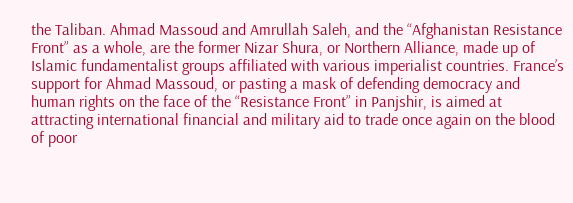the Taliban. Ahmad Massoud and Amrullah Saleh, and the “Afghanistan Resistance Front” as a whole, are the former Nizar Shura, or Northern Alliance, made up of Islamic fundamentalist groups affiliated with various imperialist countries. France’s support for Ahmad Massoud, or pasting a mask of defending democracy and human rights on the face of the “Resistance Front” in Panjshir, is aimed at attracting international financial and military aid to trade once again on the blood of poor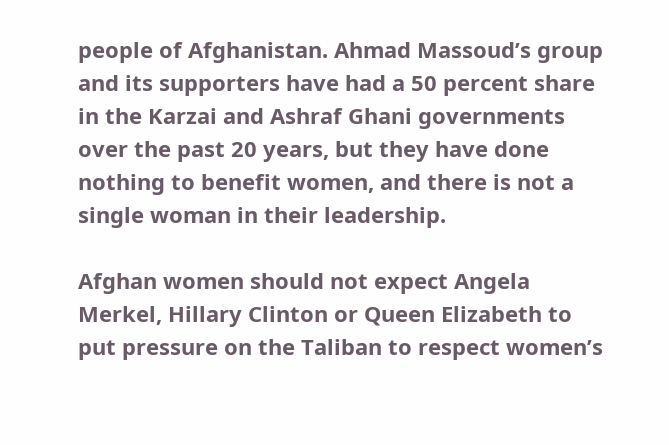people of Afghanistan. Ahmad Massoud’s group and its supporters have had a 50 percent share in the Karzai and Ashraf Ghani governments over the past 20 years, but they have done nothing to benefit women, and there is not a single woman in their leadership.

Afghan women should not expect Angela Merkel, Hillary Clinton or Queen Elizabeth to put pressure on the Taliban to respect women’s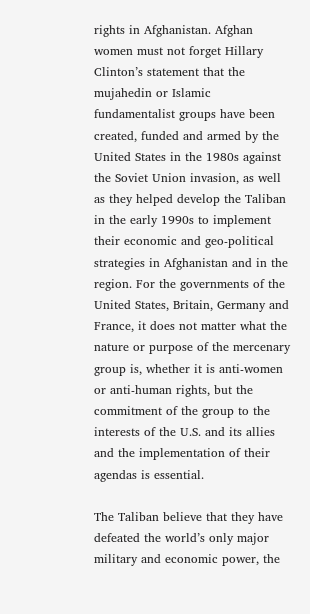rights in Afghanistan. Afghan women must not forget Hillary Clinton’s statement that the mujahedin or Islamic fundamentalist groups have been created, funded and armed by the United States in the 1980s against the Soviet Union invasion, as well as they helped develop the Taliban in the early 1990s to implement their economic and geo-political strategies in Afghanistan and in the region. For the governments of the United States, Britain, Germany and France, it does not matter what the nature or purpose of the mercenary group is, whether it is anti-women or anti-human rights, but the commitment of the group to the interests of the U.S. and its allies and the implementation of their agendas is essential.

The Taliban believe that they have defeated the world’s only major military and economic power, the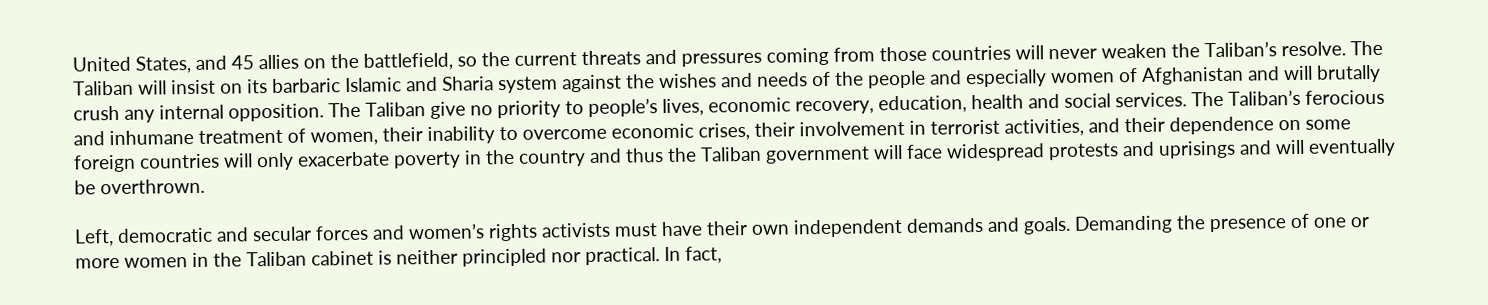United States, and 45 allies on the battlefield, so the current threats and pressures coming from those countries will never weaken the Taliban’s resolve. The Taliban will insist on its barbaric Islamic and Sharia system against the wishes and needs of the people and especially women of Afghanistan and will brutally crush any internal opposition. The Taliban give no priority to people’s lives, economic recovery, education, health and social services. The Taliban’s ferocious and inhumane treatment of women, their inability to overcome economic crises, their involvement in terrorist activities, and their dependence on some foreign countries will only exacerbate poverty in the country and thus the Taliban government will face widespread protests and uprisings and will eventually be overthrown.

Left, democratic and secular forces and women’s rights activists must have their own independent demands and goals. Demanding the presence of one or more women in the Taliban cabinet is neither principled nor practical. In fact,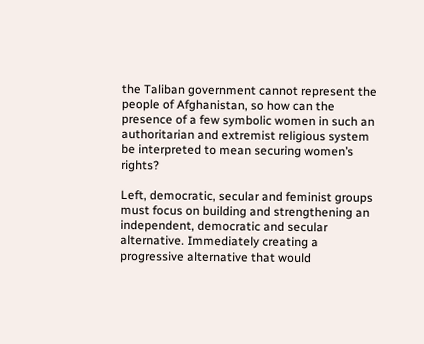the Taliban government cannot represent the people of Afghanistan, so how can the presence of a few symbolic women in such an authoritarian and extremist religious system be interpreted to mean securing women’s rights?

Left, democratic, secular and feminist groups must focus on building and strengthening an independent, democratic and secular alternative. Immediately creating a progressive alternative that would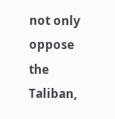not only oppose the Taliban,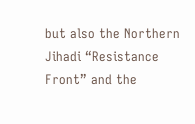but also the Northern Jihadi “Resistance Front” and the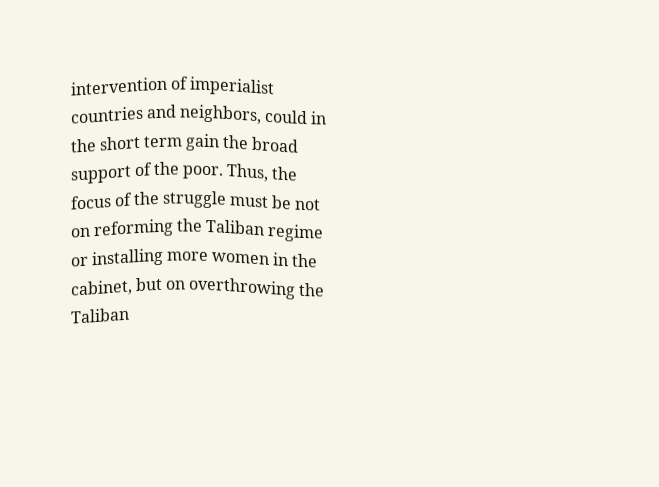intervention of imperialist countries and neighbors, could in the short term gain the broad support of the poor. Thus, the focus of the struggle must be not on reforming the Taliban regime or installing more women in the cabinet, but on overthrowing the Taliban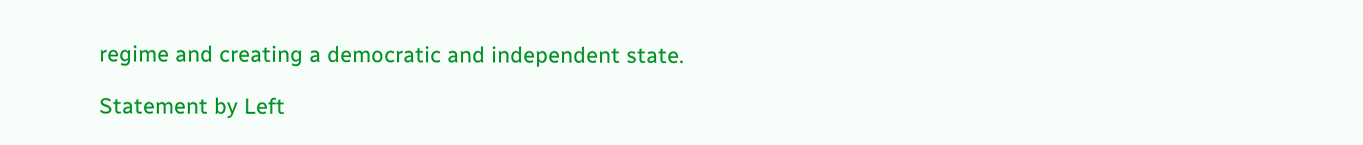regime and creating a democratic and independent state.

Statement by Left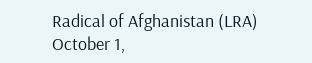Radical of Afghanistan (LRA)
October 1,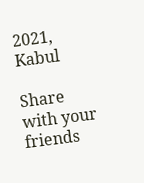2021, Kabul

Share with your friends